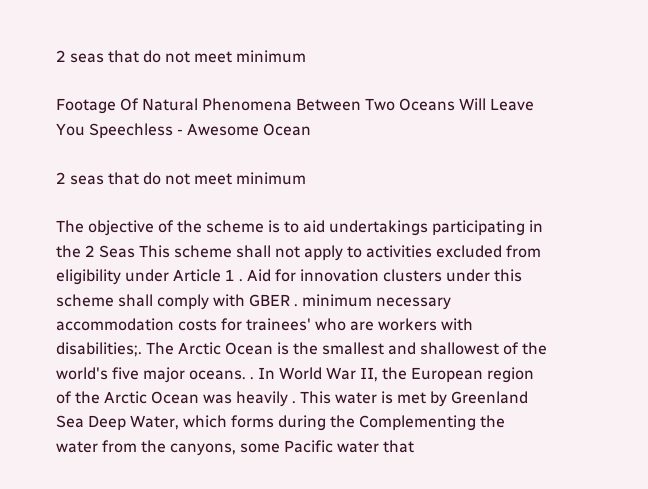2 seas that do not meet minimum

Footage Of Natural Phenomena Between Two Oceans Will Leave You Speechless - Awesome Ocean

2 seas that do not meet minimum

The objective of the scheme is to aid undertakings participating in the 2 Seas This scheme shall not apply to activities excluded from eligibility under Article 1 . Aid for innovation clusters under this scheme shall comply with GBER . minimum necessary accommodation costs for trainees' who are workers with disabilities;. The Arctic Ocean is the smallest and shallowest of the world's five major oceans. . In World War II, the European region of the Arctic Ocean was heavily . This water is met by Greenland Sea Deep Water, which forms during the Complementing the water from the canyons, some Pacific water that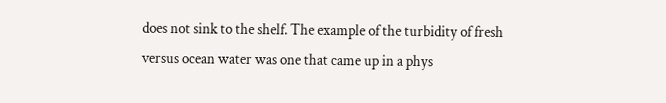does not sink to the shelf. The example of the turbidity of fresh versus ocean water was one that came up in a phys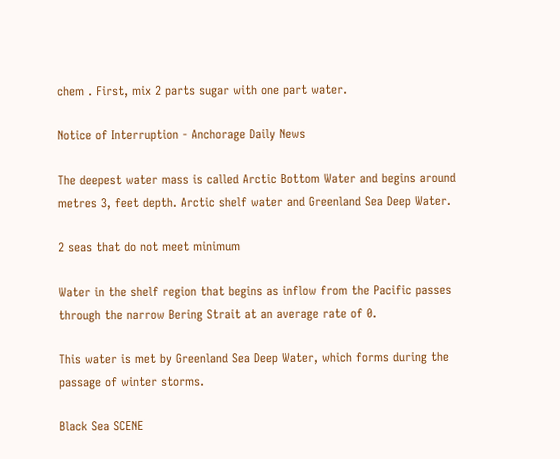chem . First, mix 2 parts sugar with one part water.

Notice of Interruption - Anchorage Daily News

The deepest water mass is called Arctic Bottom Water and begins around metres 3, feet depth. Arctic shelf water and Greenland Sea Deep Water.

2 seas that do not meet minimum

Water in the shelf region that begins as inflow from the Pacific passes through the narrow Bering Strait at an average rate of 0.

This water is met by Greenland Sea Deep Water, which forms during the passage of winter storms.

Black Sea SCENE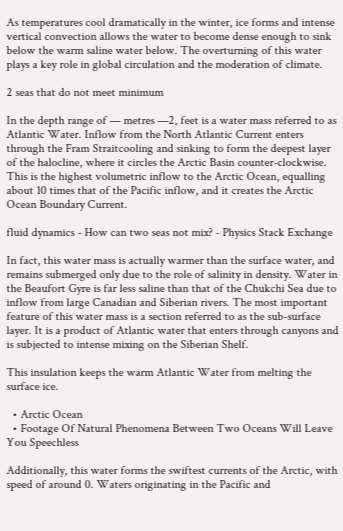As temperatures cool dramatically in the winter, ice forms and intense vertical convection allows the water to become dense enough to sink below the warm saline water below. The overturning of this water plays a key role in global circulation and the moderation of climate.

2 seas that do not meet minimum

In the depth range of — metres —2, feet is a water mass referred to as Atlantic Water. Inflow from the North Atlantic Current enters through the Fram Straitcooling and sinking to form the deepest layer of the halocline, where it circles the Arctic Basin counter-clockwise. This is the highest volumetric inflow to the Arctic Ocean, equalling about 10 times that of the Pacific inflow, and it creates the Arctic Ocean Boundary Current.

fluid dynamics - How can two seas not mix? - Physics Stack Exchange

In fact, this water mass is actually warmer than the surface water, and remains submerged only due to the role of salinity in density. Water in the Beaufort Gyre is far less saline than that of the Chukchi Sea due to inflow from large Canadian and Siberian rivers. The most important feature of this water mass is a section referred to as the sub-surface layer. It is a product of Atlantic water that enters through canyons and is subjected to intense mixing on the Siberian Shelf.

This insulation keeps the warm Atlantic Water from melting the surface ice.

  • Arctic Ocean
  • Footage Of Natural Phenomena Between Two Oceans Will Leave You Speechless

Additionally, this water forms the swiftest currents of the Arctic, with speed of around 0. Waters originating in the Pacific and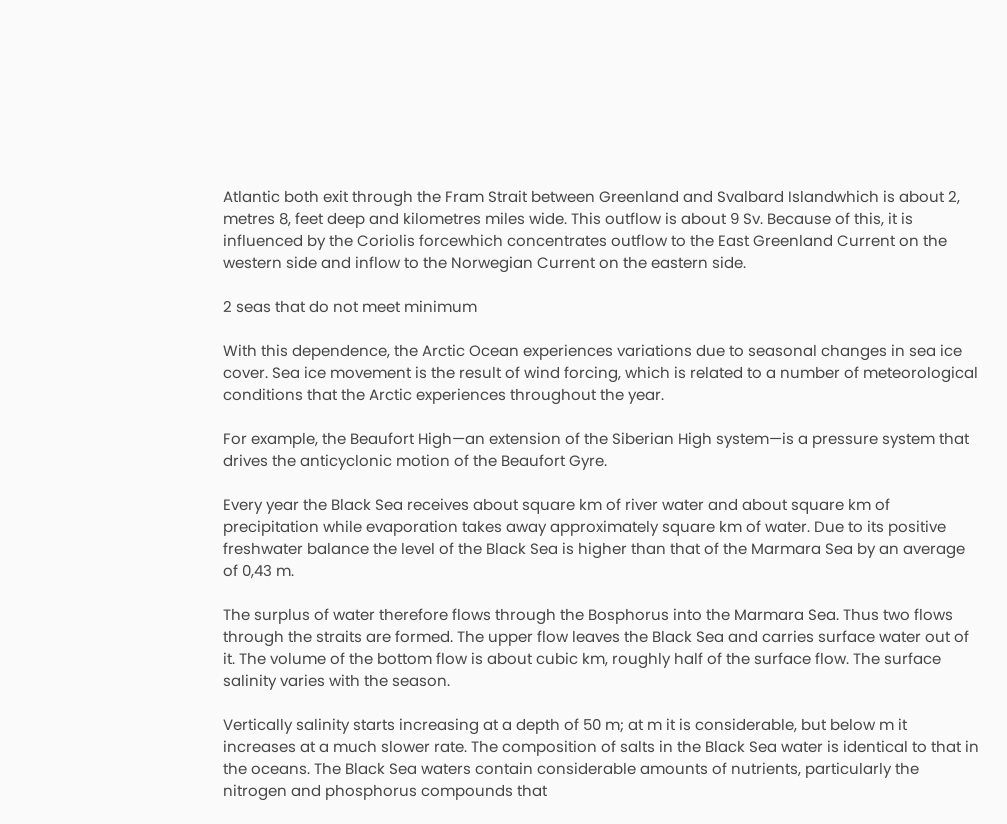Atlantic both exit through the Fram Strait between Greenland and Svalbard Islandwhich is about 2, metres 8, feet deep and kilometres miles wide. This outflow is about 9 Sv. Because of this, it is influenced by the Coriolis forcewhich concentrates outflow to the East Greenland Current on the western side and inflow to the Norwegian Current on the eastern side.

2 seas that do not meet minimum

With this dependence, the Arctic Ocean experiences variations due to seasonal changes in sea ice cover. Sea ice movement is the result of wind forcing, which is related to a number of meteorological conditions that the Arctic experiences throughout the year.

For example, the Beaufort High—an extension of the Siberian High system—is a pressure system that drives the anticyclonic motion of the Beaufort Gyre.

Every year the Black Sea receives about square km of river water and about square km of precipitation while evaporation takes away approximately square km of water. Due to its positive freshwater balance the level of the Black Sea is higher than that of the Marmara Sea by an average of 0,43 m.

The surplus of water therefore flows through the Bosphorus into the Marmara Sea. Thus two flows through the straits are formed. The upper flow leaves the Black Sea and carries surface water out of it. The volume of the bottom flow is about cubic km, roughly half of the surface flow. The surface salinity varies with the season.

Vertically salinity starts increasing at a depth of 50 m; at m it is considerable, but below m it increases at a much slower rate. The composition of salts in the Black Sea water is identical to that in the oceans. The Black Sea waters contain considerable amounts of nutrients, particularly the nitrogen and phosphorus compounds that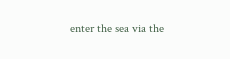enter the sea via the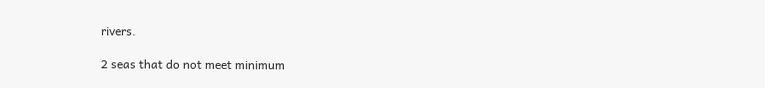rivers.

2 seas that do not meet minimum